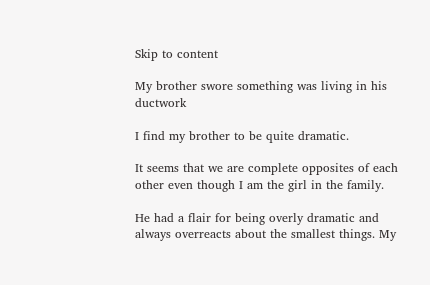Skip to content

My brother swore something was living in his ductwork

I find my brother to be quite dramatic.

It seems that we are complete opposites of each other even though I am the girl in the family.

He had a flair for being overly dramatic and always overreacts about the smallest things. My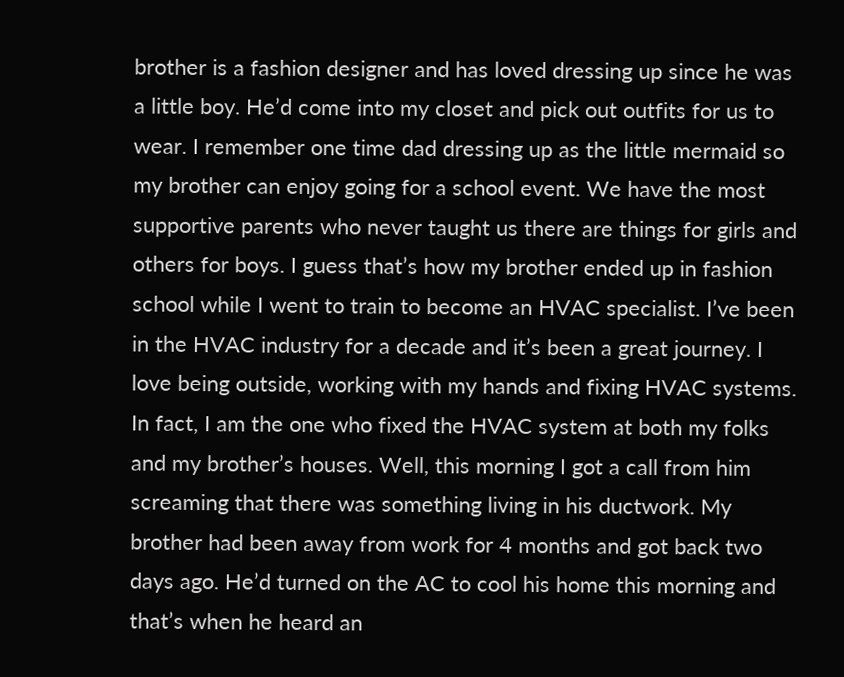brother is a fashion designer and has loved dressing up since he was a little boy. He’d come into my closet and pick out outfits for us to wear. I remember one time dad dressing up as the little mermaid so my brother can enjoy going for a school event. We have the most supportive parents who never taught us there are things for girls and others for boys. I guess that’s how my brother ended up in fashion school while I went to train to become an HVAC specialist. I’ve been in the HVAC industry for a decade and it’s been a great journey. I love being outside, working with my hands and fixing HVAC systems. In fact, I am the one who fixed the HVAC system at both my folks and my brother’s houses. Well, this morning I got a call from him screaming that there was something living in his ductwork. My brother had been away from work for 4 months and got back two days ago. He’d turned on the AC to cool his home this morning and that’s when he heard an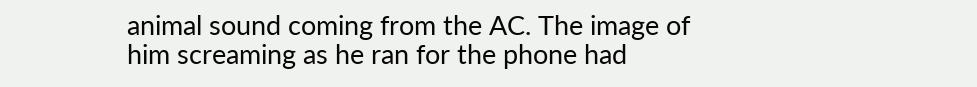animal sound coming from the AC. The image of him screaming as he ran for the phone had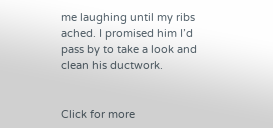me laughing until my ribs ached. I promised him I’d pass by to take a look and clean his ductwork.


Click for more